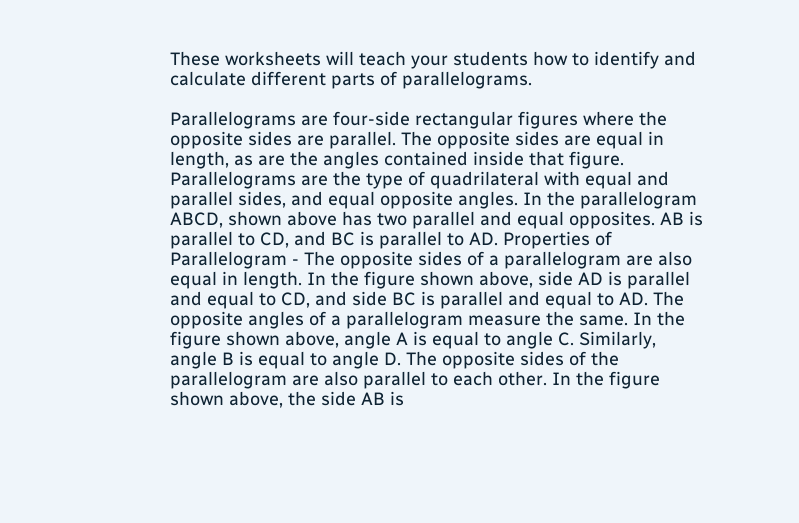These worksheets will teach your students how to identify and calculate different parts of parallelograms.

Parallelograms are four-side rectangular figures where the opposite sides are parallel. The opposite sides are equal in length, as are the angles contained inside that figure. Parallelograms are the type of quadrilateral with equal and parallel sides, and equal opposite angles. In the parallelogram ABCD, shown above has two parallel and equal opposites. AB is parallel to CD, and BC is parallel to AD. Properties of Parallelogram - The opposite sides of a parallelogram are also equal in length. In the figure shown above, side AD is parallel and equal to CD, and side BC is parallel and equal to AD. The opposite angles of a parallelogram measure the same. In the figure shown above, angle A is equal to angle C. Similarly, angle B is equal to angle D. The opposite sides of the parallelogram are also parallel to each other. In the figure shown above, the side AB is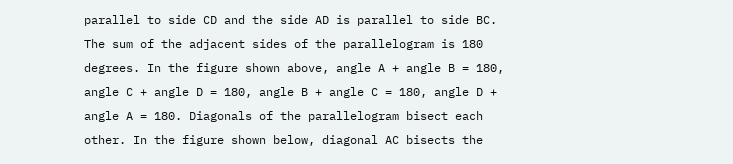parallel to side CD and the side AD is parallel to side BC. The sum of the adjacent sides of the parallelogram is 180 degrees. In the figure shown above, angle A + angle B = 180, angle C + angle D = 180, angle B + angle C = 180, angle D + angle A = 180. Diagonals of the parallelogram bisect each other. In the figure shown below, diagonal AC bisects the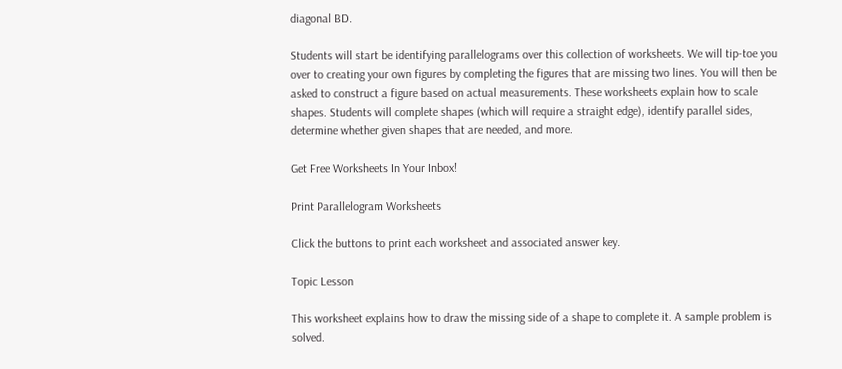diagonal BD.

Students will start be identifying parallelograms over this collection of worksheets. We will tip-toe you over to creating your own figures by completing the figures that are missing two lines. You will then be asked to construct a figure based on actual measurements. These worksheets explain how to scale shapes. Students will complete shapes (which will require a straight edge), identify parallel sides, determine whether given shapes that are needed, and more.

Get Free Worksheets In Your Inbox!

Print Parallelogram Worksheets

Click the buttons to print each worksheet and associated answer key.

Topic Lesson

This worksheet explains how to draw the missing side of a shape to complete it. A sample problem is solved.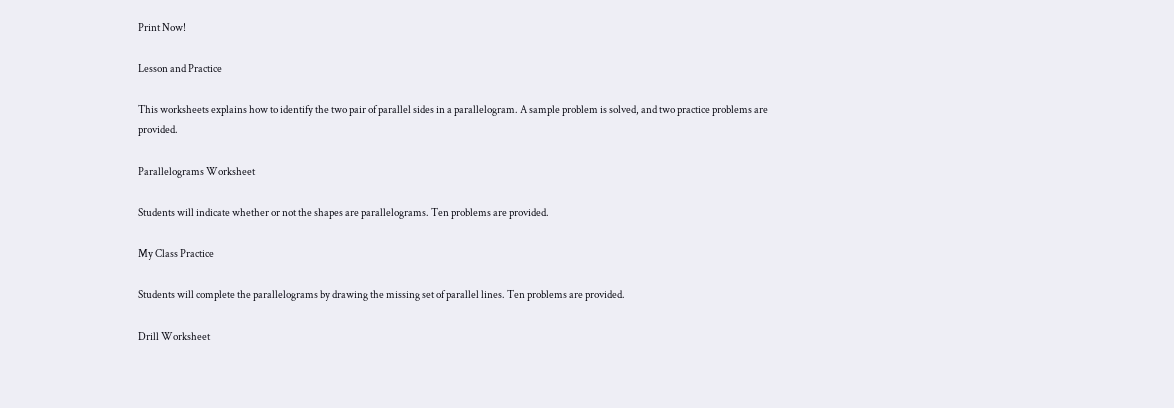Print Now!

Lesson and Practice

This worksheets explains how to identify the two pair of parallel sides in a parallelogram. A sample problem is solved, and two practice problems are provided.

Parallelograms Worksheet

Students will indicate whether or not the shapes are parallelograms. Ten problems are provided.

My Class Practice

Students will complete the parallelograms by drawing the missing set of parallel lines. Ten problems are provided.

Drill Worksheet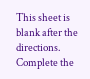This sheet is blank after the directions. Complete the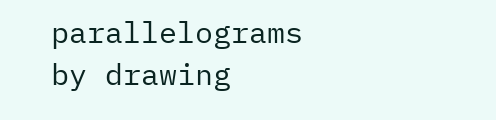parallelograms by drawing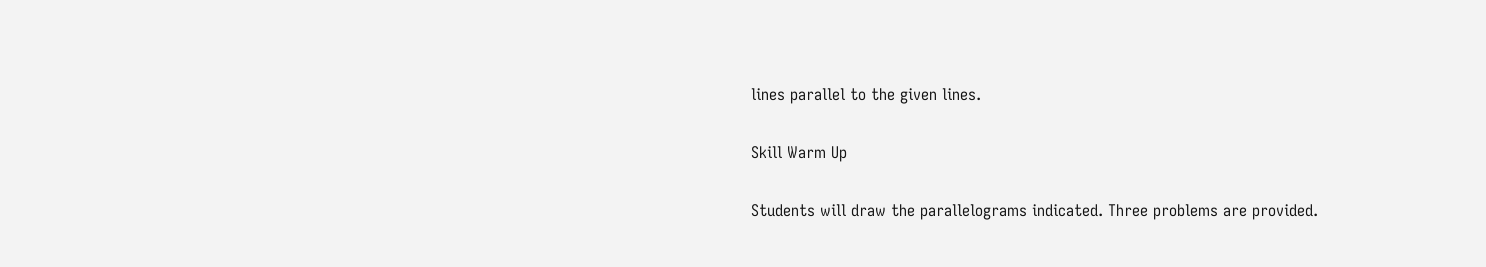lines parallel to the given lines.

Skill Warm Up

Students will draw the parallelograms indicated. Three problems are provided.